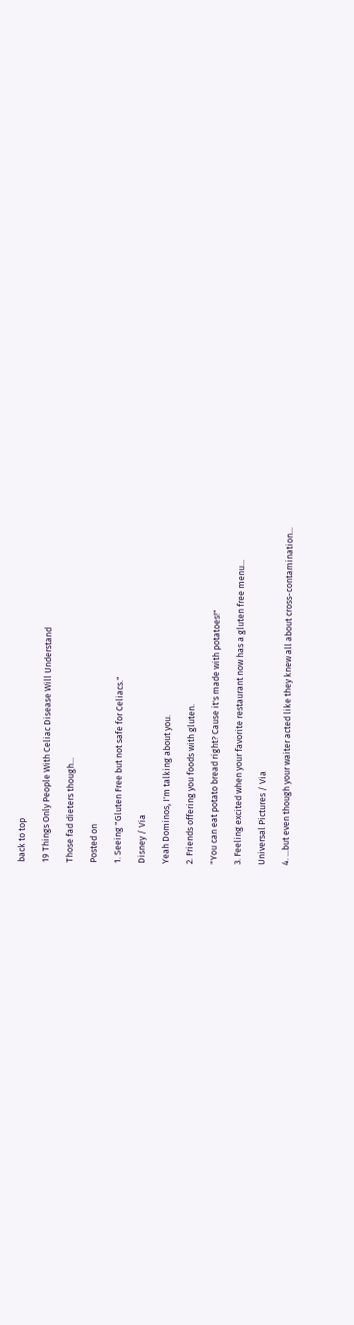back to top

19 Things Only People With Celiac Disease Will Understand

Those fad dieters though...

Posted on

1. Seeing "Gluten Free but not safe for Celiacs."

Disney / Via

Yeah Dominos, I'm talking about you.

2. Friends offering you foods with gluten.

"You can eat potato bread right? Cause it's made with potatoes!"

3. Feeling excited when your favorite restaurant now has a gluten free menu...

Universal Pictures / Via

4. ...but even though your waiter acted like they knew all about cross-contamination...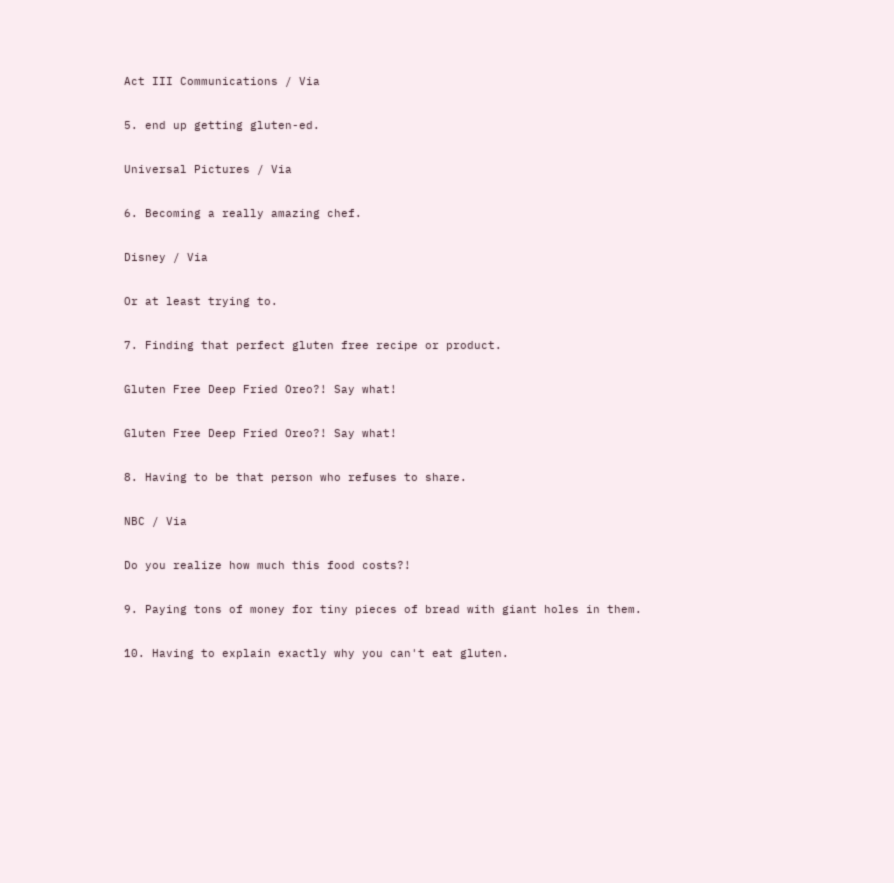Act III Communications / Via

5. end up getting gluten-ed.

Universal Pictures / Via

6. Becoming a really amazing chef.

Disney / Via

Or at least trying to.

7. Finding that perfect gluten free recipe or product.

Gluten Free Deep Fried Oreo?! Say what!

Gluten Free Deep Fried Oreo?! Say what!

8. Having to be that person who refuses to share.

NBC / Via

Do you realize how much this food costs?!

9. Paying tons of money for tiny pieces of bread with giant holes in them.

10. Having to explain exactly why you can't eat gluten.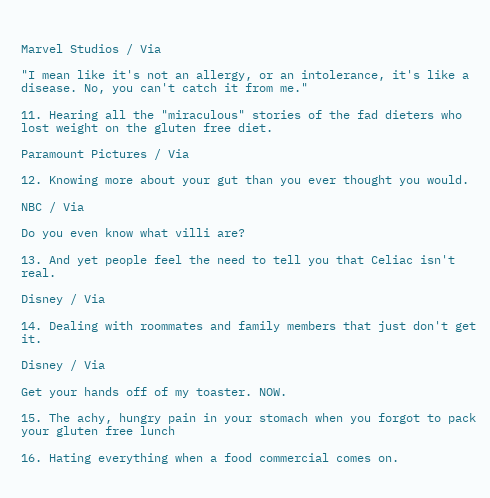Marvel Studios / Via

"I mean like it's not an allergy, or an intolerance, it's like a disease. No, you can't catch it from me."

11. Hearing all the "miraculous" stories of the fad dieters who lost weight on the gluten free diet.

Paramount Pictures / Via

12. Knowing more about your gut than you ever thought you would.

NBC / Via

Do you even know what villi are?

13. And yet people feel the need to tell you that Celiac isn't real.

Disney / Via

14. Dealing with roommates and family members that just don't get it.

Disney / Via

Get your hands off of my toaster. NOW.

15. The achy, hungry pain in your stomach when you forgot to pack your gluten free lunch

16. Hating everything when a food commercial comes on.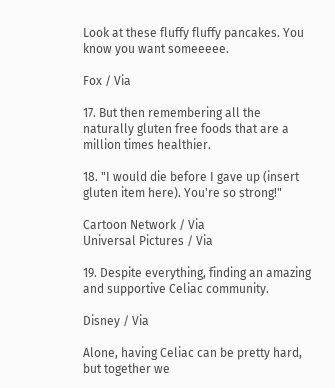Look at these fluffy fluffy pancakes. You know you want someeeee.

Fox / Via

17. But then remembering all the naturally gluten free foods that are a million times healthier.

18. "I would die before I gave up (insert gluten item here). You're so strong!"

Cartoon Network / Via
Universal Pictures / Via

19. Despite everything, finding an amazing and supportive Celiac community.

Disney / Via

Alone, having Celiac can be pretty hard, but together we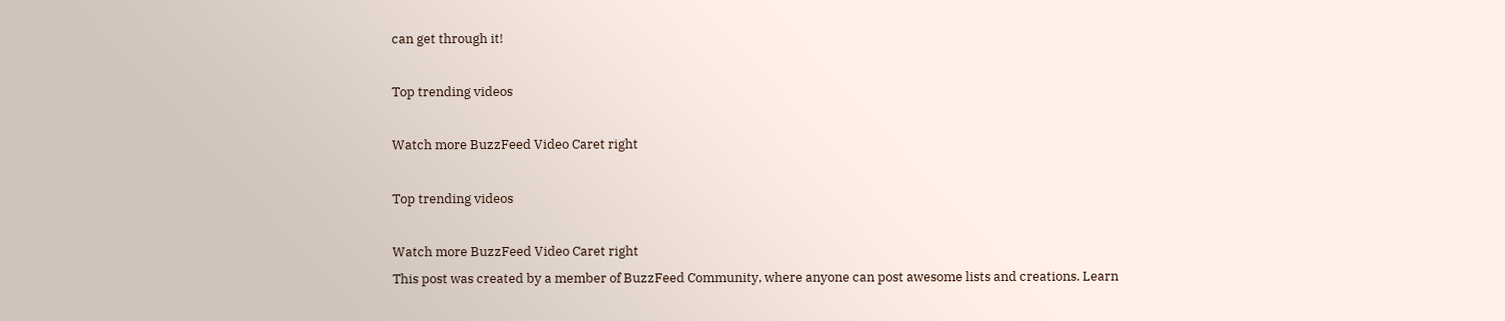can get through it!

Top trending videos

Watch more BuzzFeed Video Caret right

Top trending videos

Watch more BuzzFeed Video Caret right
This post was created by a member of BuzzFeed Community, where anyone can post awesome lists and creations. Learn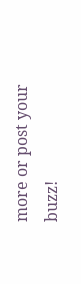more or post your buzz!